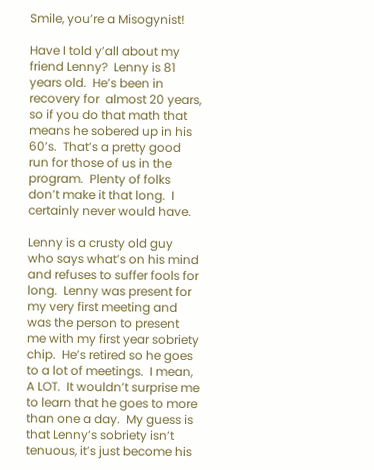Smile, you’re a Misogynist!

Have I told y’all about my friend Lenny?  Lenny is 81 years old.  He’s been in recovery for  almost 20 years, so if you do that math that means he sobered up in his 60’s.  That’s a pretty good run for those of us in the program.  Plenty of folks don’t make it that long.  I certainly never would have.

Lenny is a crusty old guy who says what’s on his mind and refuses to suffer fools for long.  Lenny was present for my very first meeting and was the person to present me with my first year sobriety chip.  He’s retired so he goes to a lot of meetings.  I mean, A LOT.  It wouldn’t surprise me to learn that he goes to more than one a day.  My guess is that Lenny’s sobriety isn’t tenuous, it’s just become his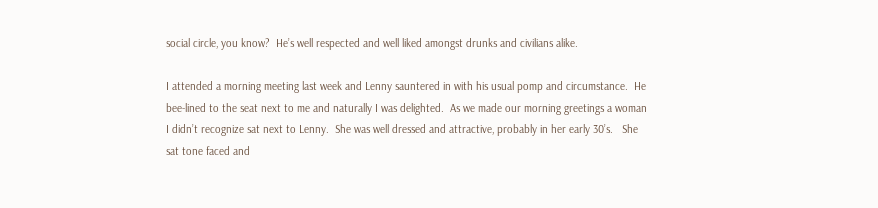social circle, you know?  He’s well respected and well liked amongst drunks and civilians alike.

I attended a morning meeting last week and Lenny sauntered in with his usual pomp and circumstance.  He bee-lined to the seat next to me and naturally I was delighted.  As we made our morning greetings a woman I didn’t recognize sat next to Lenny.  She was well dressed and attractive, probably in her early 30’s.   She sat tone faced and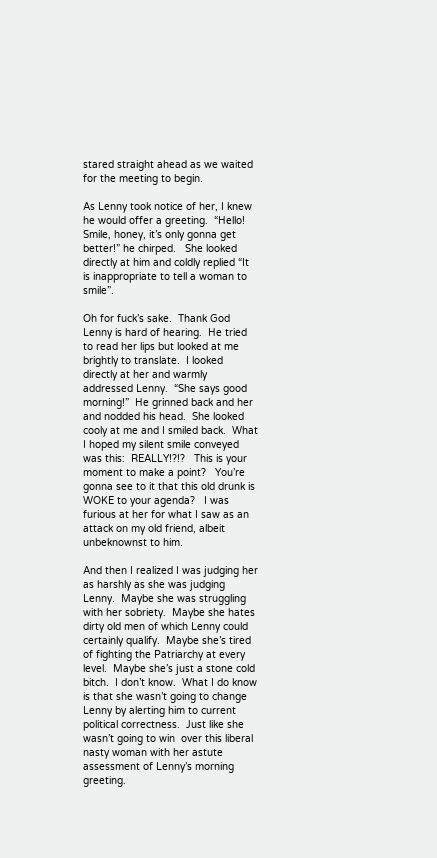stared straight ahead as we waited for the meeting to begin.

As Lenny took notice of her, I knew he would offer a greeting.  “Hello!  Smile, honey, it’s only gonna get better!” he chirped.   She looked directly at him and coldly replied “It is inappropriate to tell a woman to smile”.

Oh for fuck’s sake.  Thank God Lenny is hard of hearing.  He tried to read her lips but looked at me brightly to translate.  I looked directly at her and warmly addressed Lenny.  “She says good morning!”  He grinned back and her and nodded his head.  She looked cooly at me and I smiled back.  What I hoped my silent smile conveyed was this:  REALLY!?!?   This is your moment to make a point?   You’re gonna see to it that this old drunk is WOKE to your agenda?   I was furious at her for what I saw as an attack on my old friend, albeit unbeknownst to him.

And then I realized I was judging her as harshly as she was judging Lenny.  Maybe she was struggling with her sobriety.  Maybe she hates dirty old men of which Lenny could certainly qualify.  Maybe she’s tired of fighting the Patriarchy at every level.  Maybe she’s just a stone cold bitch.  I don’t know.  What I do know is that she wasn’t going to change Lenny by alerting him to current political correctness.  Just like she wasn’t going to win  over this liberal nasty woman with her astute assessment of Lenny’s morning greeting.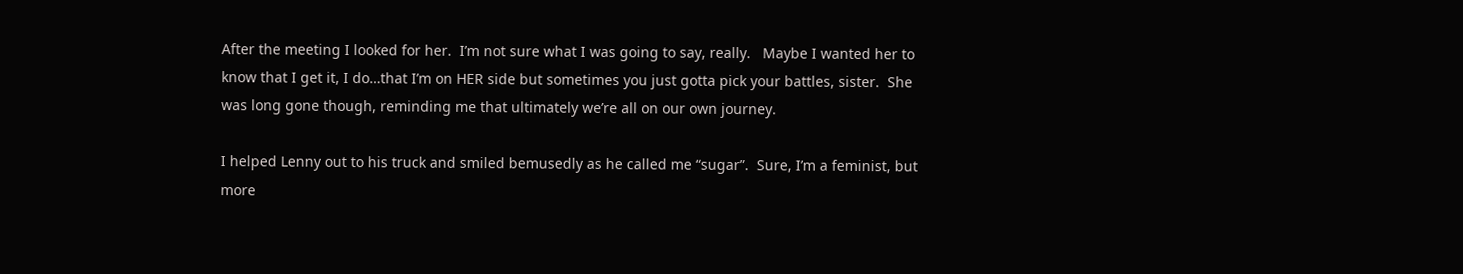After the meeting I looked for her.  I’m not sure what I was going to say, really.   Maybe I wanted her to know that I get it, I do…that I’m on HER side but sometimes you just gotta pick your battles, sister.  She was long gone though, reminding me that ultimately we’re all on our own journey.

I helped Lenny out to his truck and smiled bemusedly as he called me “sugar”.  Sure, I’m a feminist, but more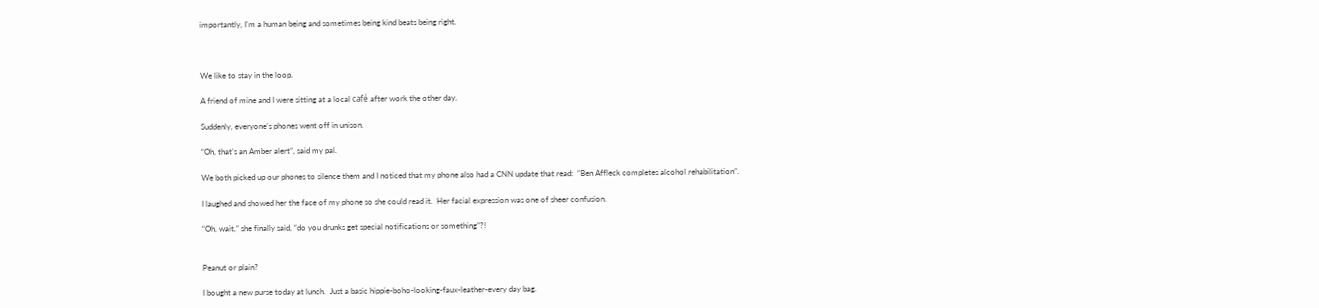importantly, I’m a human being and sometimes being kind beats being right.



We like to stay in the loop.

A friend of mine and I were sitting at a local café after work the other day.

Suddenly, everyone’s phones went off in unison.

“Oh, that’s an Amber alert”, said my pal.

We both picked up our phones to silence them and I noticed that my phone also had a CNN update that read:  “Ben Affleck completes alcohol rehabilitation”.

I laughed and showed her the face of my phone so she could read it.  Her facial expression was one of sheer confusion.

“Oh, wait,” she finally said, “do you drunks get special notifications or something”?!


Peanut or plain?

I bought a new purse today at lunch.  Just a basic hippie-boho-looking-faux-leather-every day bag.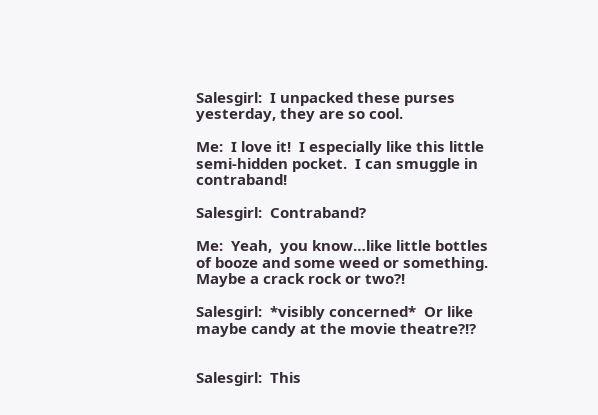Salesgirl:  I unpacked these purses yesterday, they are so cool.

Me:  I love it!  I especially like this little semi-hidden pocket.  I can smuggle in contraband!

Salesgirl:  Contraband?

Me:  Yeah,  you know…like little bottles of booze and some weed or something.  Maybe a crack rock or two?!

Salesgirl:  *visibly concerned*  Or like maybe candy at the movie theatre?!?


Salesgirl:  This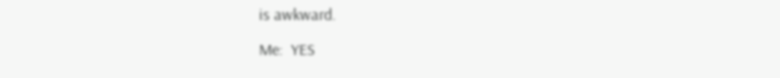is awkward.

Me:  YES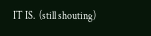IT IS.  (still shouting)